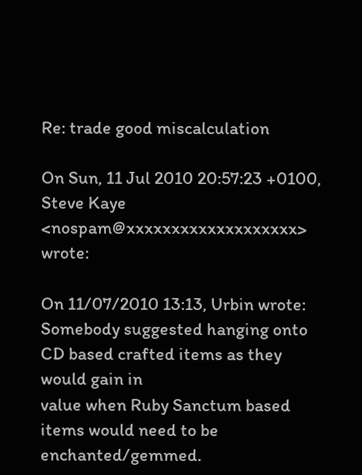Re: trade good miscalculation

On Sun, 11 Jul 2010 20:57:23 +0100, Steve Kaye
<nospam@xxxxxxxxxxxxxxxxxxx> wrote:

On 11/07/2010 13:13, Urbin wrote:
Somebody suggested hanging onto CD based crafted items as they would gain in
value when Ruby Sanctum based items would need to be enchanted/gemmed.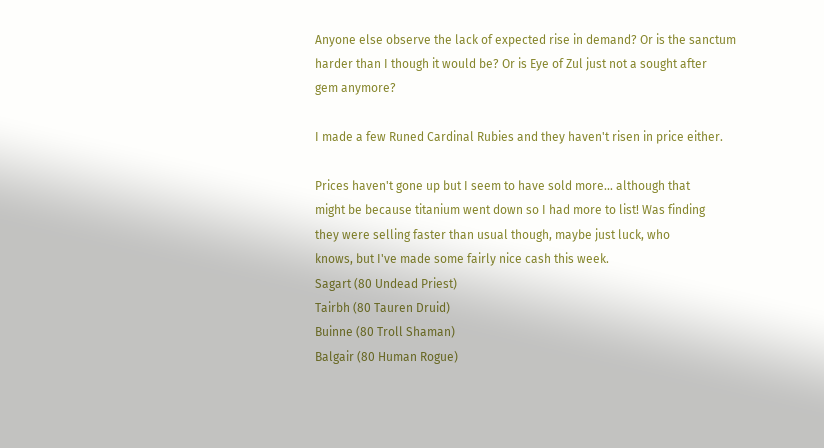Anyone else observe the lack of expected rise in demand? Or is the sanctum
harder than I though it would be? Or is Eye of Zul just not a sought after
gem anymore?

I made a few Runed Cardinal Rubies and they haven't risen in price either.

Prices haven't gone up but I seem to have sold more... although that
might be because titanium went down so I had more to list! Was finding
they were selling faster than usual though, maybe just luck, who
knows, but I've made some fairly nice cash this week.
Sagart (80 Undead Priest)
Tairbh (80 Tauren Druid)
Buinne (80 Troll Shaman)
Balgair (80 Human Rogue)